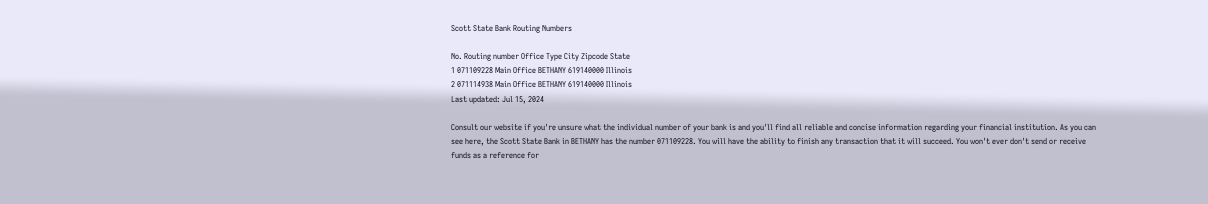Scott State Bank Routing Numbers

No. Routing number Office Type City Zipcode State
1 071109228 Main Office BETHANY 619140000 Illinois
2 071114938 Main Office BETHANY 619140000 Illinois
Last updated: Jul 15, 2024

Consult our website if you're unsure what the individual number of your bank is and you'll find all reliable and concise information regarding your financial institution. As you can see here, the Scott State Bank in BETHANY has the number 071109228. You will have the ability to finish any transaction that it will succeed. You won't ever don't send or receive funds as a reference for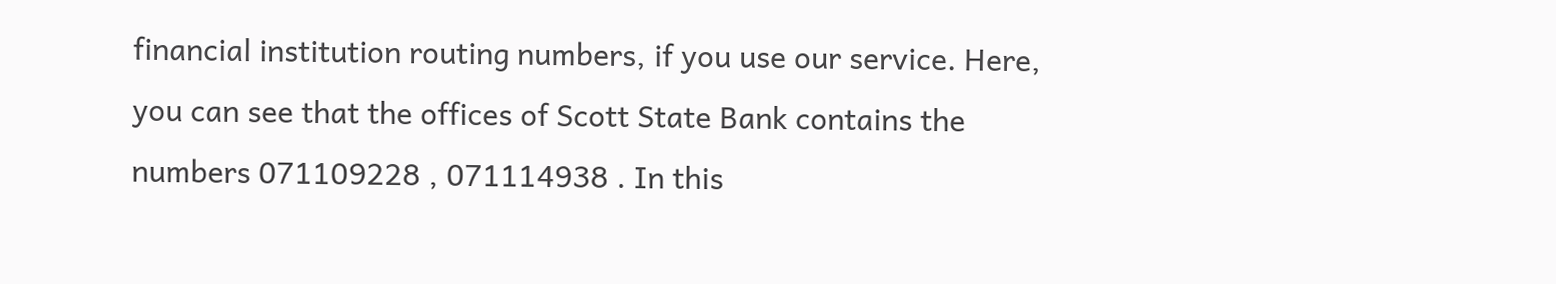financial institution routing numbers, if you use our service. Here, you can see that the offices of Scott State Bank contains the numbers 071109228 , 071114938 . In this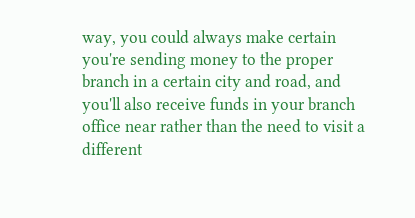way, you could always make certain you're sending money to the proper branch in a certain city and road, and you'll also receive funds in your branch office near rather than the need to visit a different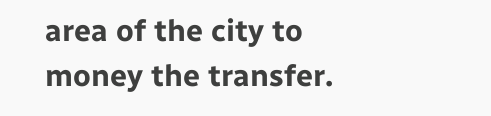area of the city to money the transfer.